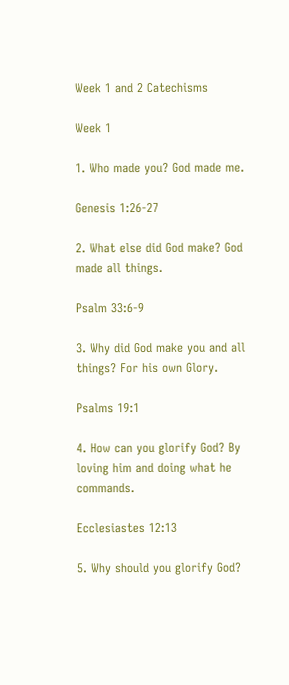Week 1 and 2 Catechisms

Week 1

1. Who made you? God made me.

Genesis 1:26-27

2. What else did God make? God made all things.

Psalm 33:6-9

3. Why did God make you and all things? For his own Glory.

Psalms 19:1

4. How can you glorify God? By loving him and doing what he commands.

Ecclesiastes 12:13

5. Why should you glorify God?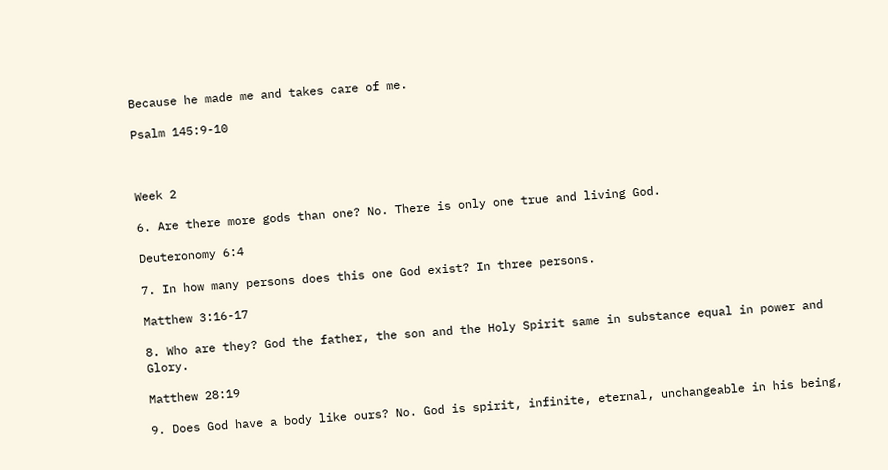Because he made me and takes care of me.

Psalm 145:9-10



Week 2

6. Are there more gods than one? No. There is only one true and living God.

Deuteronomy 6:4

7. In how many persons does this one God exist? In three persons.

Matthew 3:16-17

8. Who are they? God the father, the son and the Holy Spirit same in substance equal in power and Glory.

Matthew 28:19

9. Does God have a body like ours? No. God is spirit, infinite, eternal, unchangeable in his being,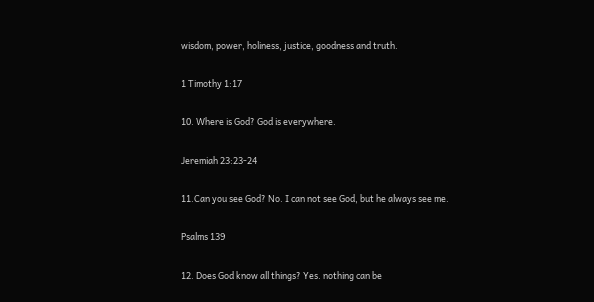wisdom, power, holiness, justice, goodness and truth.

1 Timothy 1:17

10. Where is God? God is everywhere.

Jeremiah 23:23-24

11.Can you see God? No. I can not see God, but he always see me.

Psalms 139

12. Does God know all things? Yes. nothing can be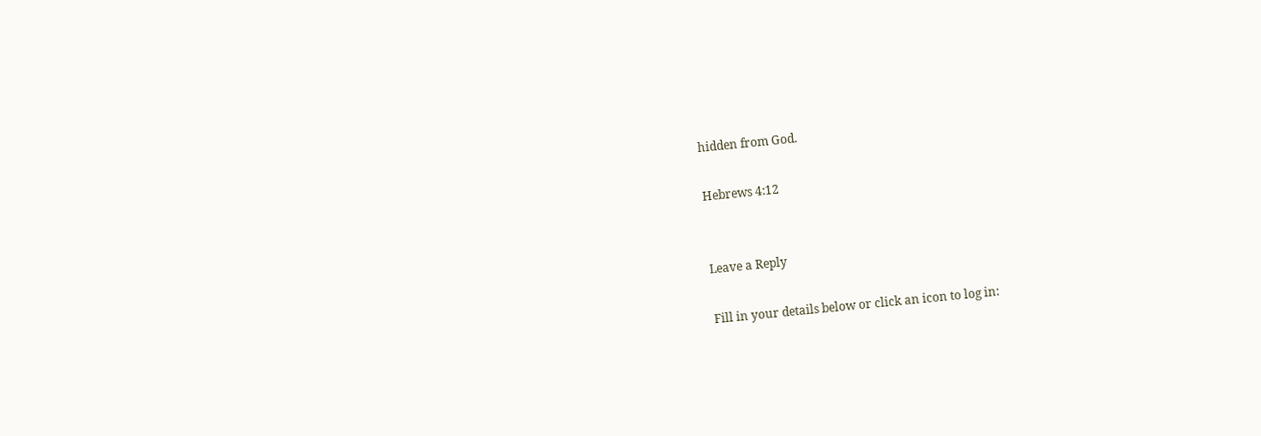hidden from God.

Hebrews 4:12


Leave a Reply

Fill in your details below or click an icon to log in: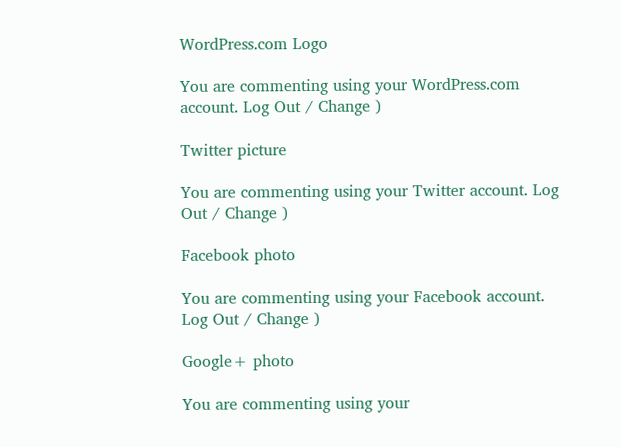WordPress.com Logo

You are commenting using your WordPress.com account. Log Out / Change )

Twitter picture

You are commenting using your Twitter account. Log Out / Change )

Facebook photo

You are commenting using your Facebook account. Log Out / Change )

Google+ photo

You are commenting using your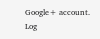Google+ account. Log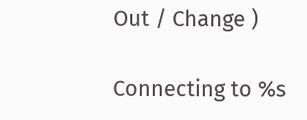Out / Change )

Connecting to %s